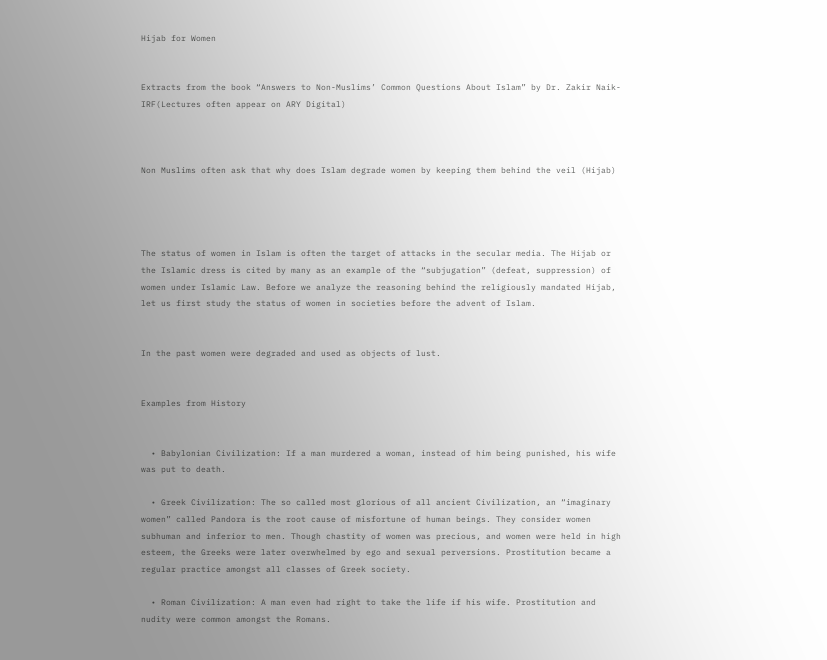Hijab for Women


Extracts from the book “Answers to Non-Muslims’ Common Questions About Islam” by Dr. Zakir Naik- IRF(Lectures often appear on ARY Digital)



Non Muslims often ask that why does Islam degrade women by keeping them behind the veil (Hijab)




The status of women in Islam is often the target of attacks in the secular media. The Hijab or the Islamic dress is cited by many as an example of the “subjugation” (defeat, suppression) of women under Islamic Law. Before we analyze the reasoning behind the religiously mandated Hijab, let us first study the status of women in societies before the advent of Islam.


In the past women were degraded and used as objects of lust.


Examples from History


  • Babylonian Civilization: If a man murdered a woman, instead of him being punished, his wife was put to death.

  • Greek Civilization: The so called most glorious of all ancient Civilization, an “imaginary women” called Pandora is the root cause of misfortune of human beings. They consider women subhuman and inferior to men. Though chastity of women was precious, and women were held in high esteem, the Greeks were later overwhelmed by ego and sexual perversions. Prostitution became a regular practice amongst all classes of Greek society.

  • Roman Civilization: A man even had right to take the life if his wife. Prostitution and nudity were common amongst the Romans.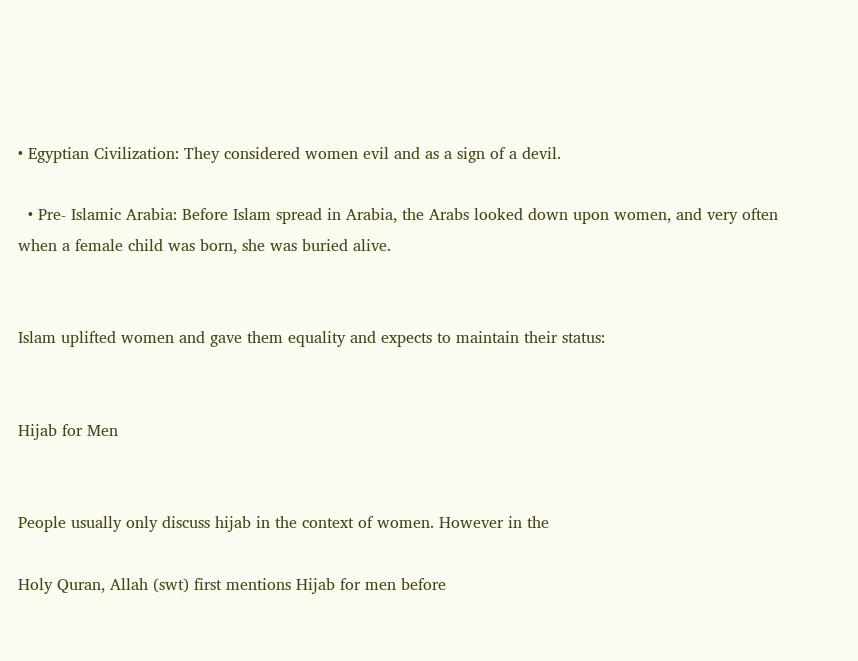• Egyptian Civilization: They considered women evil and as a sign of a devil.

  • Pre- Islamic Arabia: Before Islam spread in Arabia, the Arabs looked down upon women, and very often when a female child was born, she was buried alive.


Islam uplifted women and gave them equality and expects to maintain their status:


Hijab for Men


People usually only discuss hijab in the context of women. However in the

Holy Quran, Allah (swt) first mentions Hijab for men before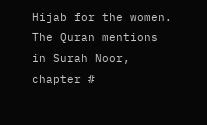Hijab for the women. The Quran mentions in Surah Noor, chapter #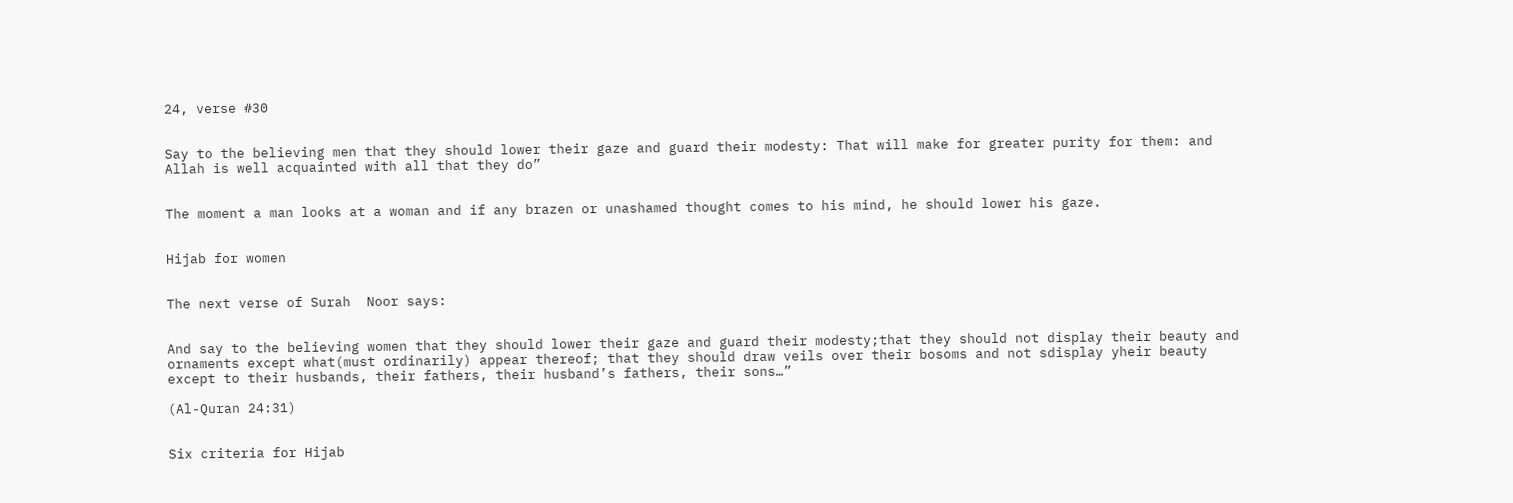24, verse #30


Say to the believing men that they should lower their gaze and guard their modesty: That will make for greater purity for them: and Allah is well acquainted with all that they do”


The moment a man looks at a woman and if any brazen or unashamed thought comes to his mind, he should lower his gaze.


Hijab for women


The next verse of Surah  Noor says:


And say to the believing women that they should lower their gaze and guard their modesty;that they should not display their beauty and ornaments except what(must ordinarily) appear thereof; that they should draw veils over their bosoms and not sdisplay yheir beauty except to their husbands, their fathers, their husband’s fathers, their sons…”

(Al-Quran 24:31)


Six criteria for Hijab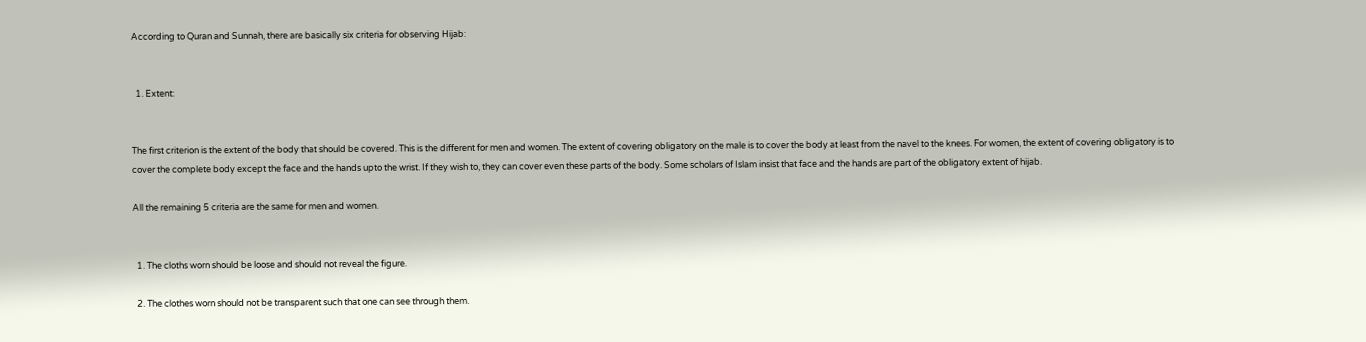According to Quran and Sunnah, there are basically six criteria for observing Hijab:


  1. Extent:


The first criterion is the extent of the body that should be covered. This is the different for men and women. The extent of covering obligatory on the male is to cover the body at least from the navel to the knees. For women, the extent of covering obligatory is to cover the complete body except the face and the hands upto the wrist. If they wish to, they can cover even these parts of the body. Some scholars of Islam insist that face and the hands are part of the obligatory extent of hijab.

All the remaining 5 criteria are the same for men and women.


  1. The cloths worn should be loose and should not reveal the figure.

  2. The clothes worn should not be transparent such that one can see through them.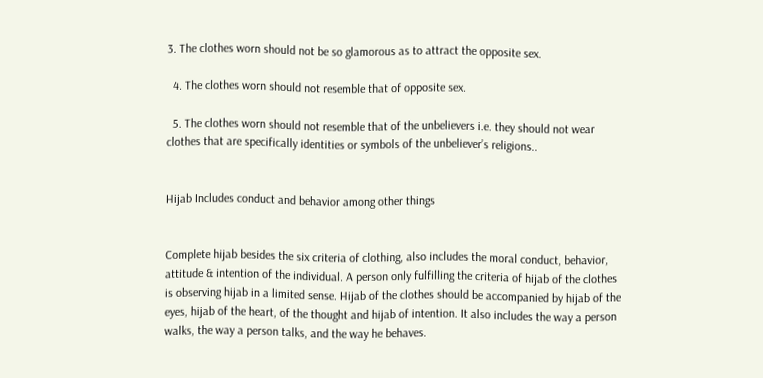3. The clothes worn should not be so glamorous as to attract the opposite sex.

  4. The clothes worn should not resemble that of opposite sex.

  5. The clothes worn should not resemble that of the unbelievers i.e. they should not wear clothes that are specifically identities or symbols of the unbeliever’s religions..


Hijab Includes conduct and behavior among other things


Complete hijab besides the six criteria of clothing, also includes the moral conduct, behavior, attitude & intention of the individual. A person only fulfilling the criteria of hijab of the clothes is observing hijab in a limited sense. Hijab of the clothes should be accompanied by hijab of the eyes, hijab of the heart, of the thought and hijab of intention. It also includes the way a person walks, the way a person talks, and the way he behaves.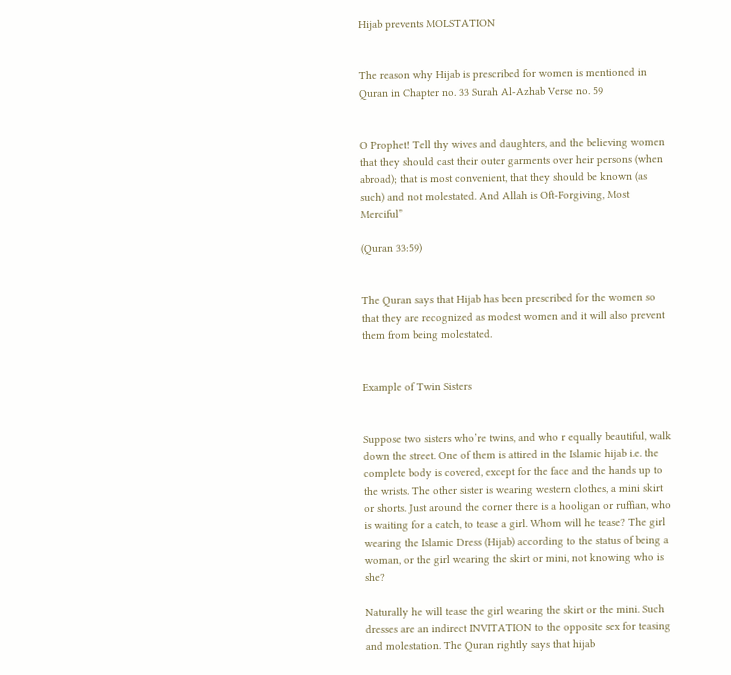Hijab prevents MOLSTATION


The reason why Hijab is prescribed for women is mentioned in Quran in Chapter no. 33 Surah Al-Azhab Verse no. 59


O Prophet! Tell thy wives and daughters, and the believing women that they should cast their outer garments over heir persons (when abroad); that is most convenient, that they should be known (as such) and not molestated. And Allah is Oft-Forgiving, Most Merciful”

(Quran 33:59)


The Quran says that Hijab has been prescribed for the women so that they are recognized as modest women and it will also prevent them from being molestated.


Example of Twin Sisters


Suppose two sisters who’re twins, and who r equally beautiful, walk down the street. One of them is attired in the Islamic hijab i.e. the complete body is covered, except for the face and the hands up to the wrists. The other sister is wearing western clothes, a mini skirt or shorts. Just around the corner there is a hooligan or ruffian, who is waiting for a catch, to tease a girl. Whom will he tease? The girl wearing the Islamic Dress (Hijab) according to the status of being a woman, or the girl wearing the skirt or mini, not knowing who is she?

Naturally he will tease the girl wearing the skirt or the mini. Such dresses are an indirect INVITATION to the opposite sex for teasing and molestation. The Quran rightly says that hijab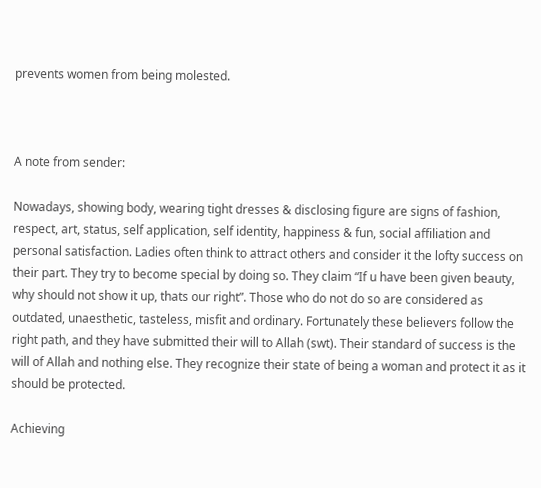prevents women from being molested.



A note from sender:

Nowadays, showing body, wearing tight dresses & disclosing figure are signs of fashion, respect, art, status, self application, self identity, happiness & fun, social affiliation and personal satisfaction. Ladies often think to attract others and consider it the lofty success on their part. They try to become special by doing so. They claim “If u have been given beauty, why should not show it up, thats our right”. Those who do not do so are considered as outdated, unaesthetic, tasteless, misfit and ordinary. Fortunately these believers follow the right path, and they have submitted their will to Allah (swt). Their standard of success is the will of Allah and nothing else. They recognize their state of being a woman and protect it as it should be protected.

Achieving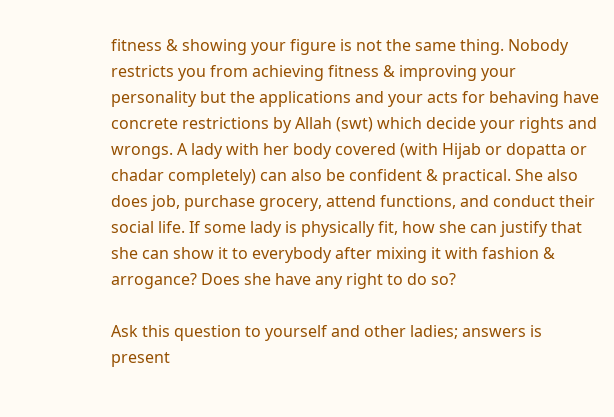fitness & showing your figure is not the same thing. Nobody restricts you from achieving fitness & improving your personality but the applications and your acts for behaving have concrete restrictions by Allah (swt) which decide your rights and wrongs. A lady with her body covered (with Hijab or dopatta or chadar completely) can also be confident & practical. She also does job, purchase grocery, attend functions, and conduct their social life. If some lady is physically fit, how she can justify that she can show it to everybody after mixing it with fashion & arrogance? Does she have any right to do so?

Ask this question to yourself and other ladies; answers is present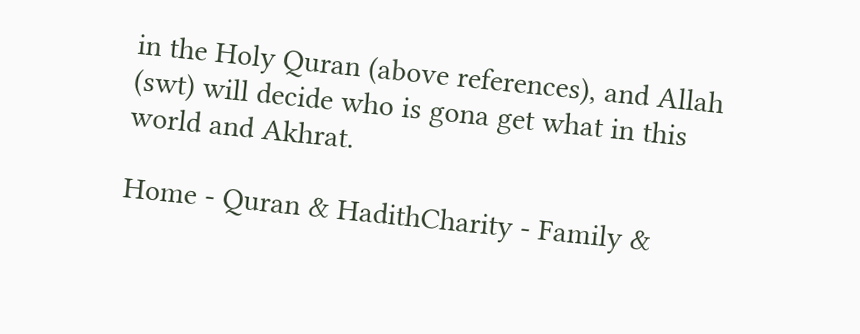in the Holy Quran (above references), and Allah (swt) will decide who is gona get what in this world and Akhrat.

Home - Quran & HadithCharity - Family &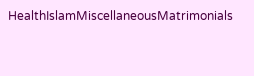HealthIslamMiscellaneousMatrimonials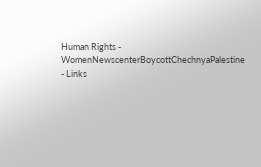Human Rights - WomenNewscenterBoycottChechnyaPalestine - Links